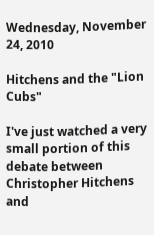Wednesday, November 24, 2010

Hitchens and the "Lion Cubs"

I've just watched a very small portion of this debate between Christopher Hitchens and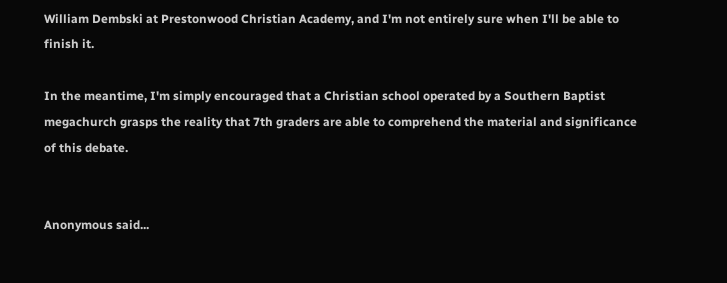William Dembski at Prestonwood Christian Academy, and I'm not entirely sure when I'll be able to finish it.

In the meantime, I'm simply encouraged that a Christian school operated by a Southern Baptist megachurch grasps the reality that 7th graders are able to comprehend the material and significance of this debate.


Anonymous said...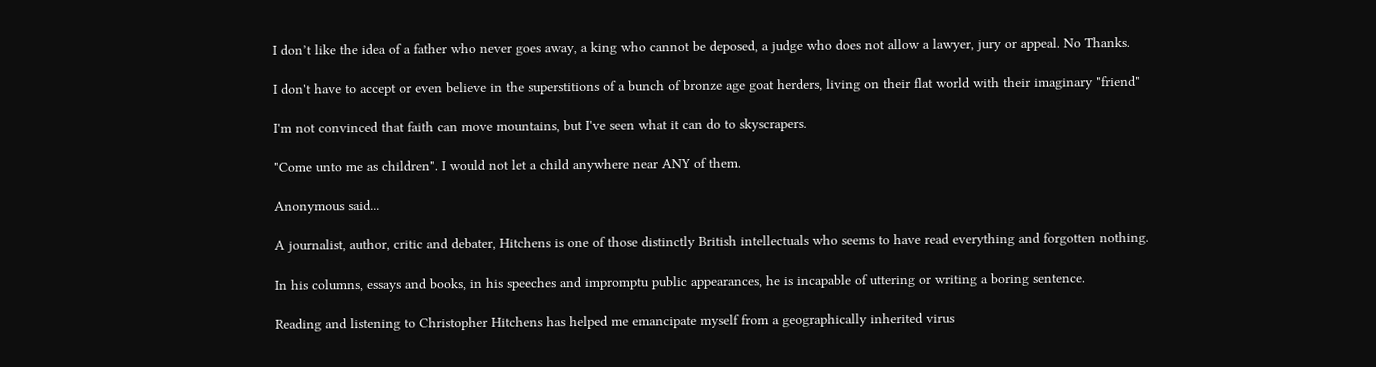I don’t like the idea of a father who never goes away, a king who cannot be deposed, a judge who does not allow a lawyer, jury or appeal. No Thanks.

I don't have to accept or even believe in the superstitions of a bunch of bronze age goat herders, living on their flat world with their imaginary "friend"

I'm not convinced that faith can move mountains, but I've seen what it can do to skyscrapers.

"Come unto me as children". I would not let a child anywhere near ANY of them.

Anonymous said...

A journalist, author, critic and debater, Hitchens is one of those distinctly British intellectuals who seems to have read everything and forgotten nothing.

In his columns, essays and books, in his speeches and impromptu public appearances, he is incapable of uttering or writing a boring sentence.

Reading and listening to Christopher Hitchens has helped me emancipate myself from a geographically inherited virus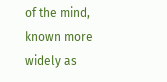of the mind, known more widely as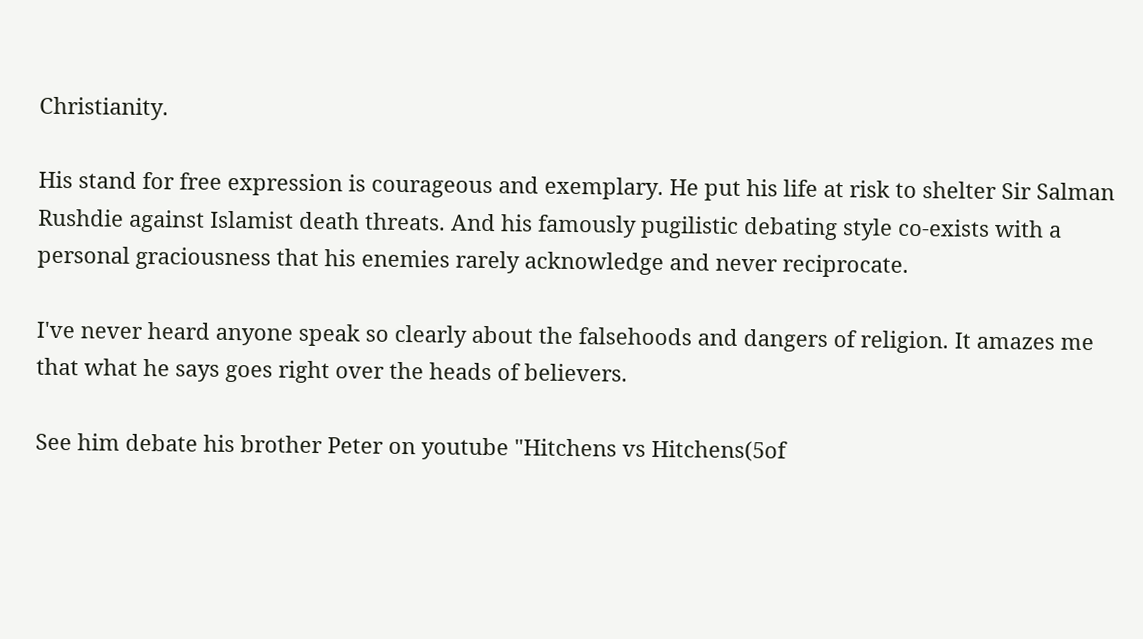Christianity.

His stand for free expression is courageous and exemplary. He put his life at risk to shelter Sir Salman Rushdie against Islamist death threats. And his famously pugilistic debating style co-exists with a personal graciousness that his enemies rarely acknowledge and never reciprocate.

I've never heard anyone speak so clearly about the falsehoods and dangers of religion. It amazes me that what he says goes right over the heads of believers.

See him debate his brother Peter on youtube "Hitchens vs Hitchens(5of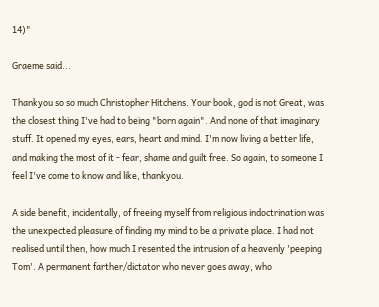14)"

Graeme said...

Thankyou so so much Christopher Hitchens. Your book, god is not Great, was the closest thing I've had to being "born again". And none of that imaginary stuff. It opened my eyes, ears, heart and mind. I'm now living a better life, and making the most of it - fear, shame and guilt free. So again, to someone I feel I've come to know and like, thankyou.

A side benefit, incidentally, of freeing myself from religious indoctrination was the unexpected pleasure of finding my mind to be a private place. I had not realised until then, how much I resented the intrusion of a heavenly 'peeping Tom'. A permanent farther/dictator who never goes away, who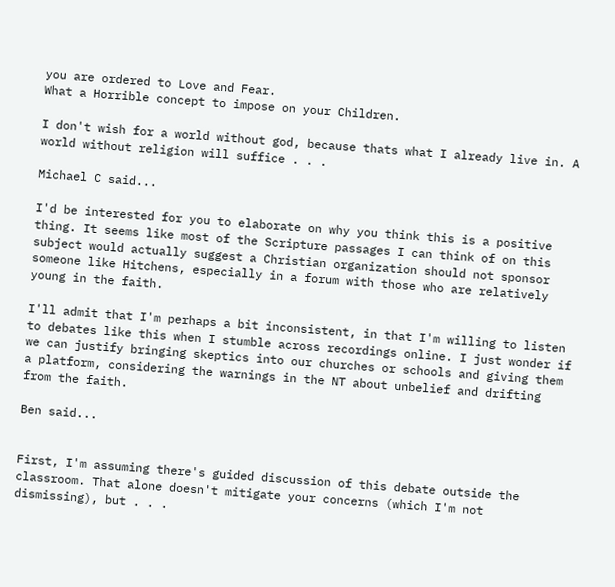you are ordered to Love and Fear.
What a Horrible concept to impose on your Children.

I don't wish for a world without god, because thats what I already live in. A world without religion will suffice . . .

Michael C said...

I'd be interested for you to elaborate on why you think this is a positive thing. It seems like most of the Scripture passages I can think of on this subject would actually suggest a Christian organization should not sponsor someone like Hitchens, especially in a forum with those who are relatively young in the faith.

I'll admit that I'm perhaps a bit inconsistent, in that I'm willing to listen to debates like this when I stumble across recordings online. I just wonder if we can justify bringing skeptics into our churches or schools and giving them a platform, considering the warnings in the NT about unbelief and drifting from the faith.

Ben said...


First, I'm assuming there's guided discussion of this debate outside the classroom. That alone doesn't mitigate your concerns (which I'm not dismissing), but . . .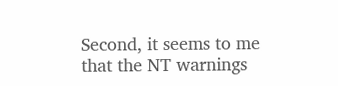Second, it seems to me that the NT warnings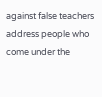against false teachers address people who come under the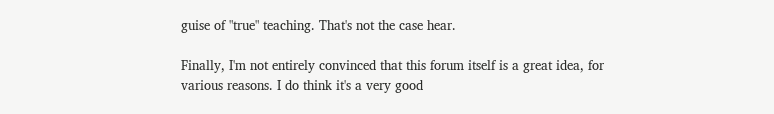guise of "true" teaching. That's not the case hear.

Finally, I'm not entirely convinced that this forum itself is a great idea, for various reasons. I do think it's a very good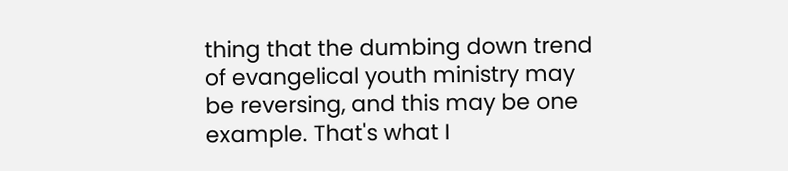thing that the dumbing down trend of evangelical youth ministry may be reversing, and this may be one example. That's what I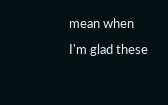mean when I'm glad these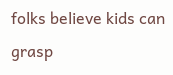folks believe kids can grasp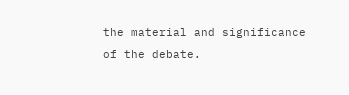the material and significance of the debate.